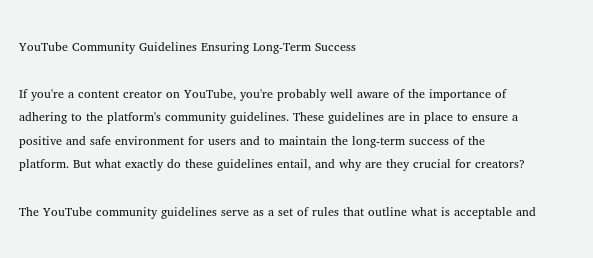YouTube Community Guidelines Ensuring Long-Term Success

If you're a content creator on YouTube, you're probably well aware of the importance of adhering to the platform's community guidelines. These guidelines are in place to ensure a positive and safe environment for users and to maintain the long-term success of the platform. But what exactly do these guidelines entail, and why are they crucial for creators?

The YouTube community guidelines serve as a set of rules that outline what is acceptable and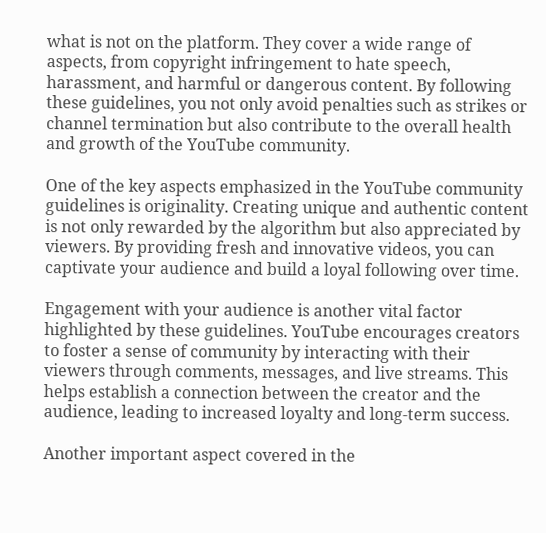what is not on the platform. They cover a wide range of aspects, from copyright infringement to hate speech, harassment, and harmful or dangerous content. By following these guidelines, you not only avoid penalties such as strikes or channel termination but also contribute to the overall health and growth of the YouTube community.

One of the key aspects emphasized in the YouTube community guidelines is originality. Creating unique and authentic content is not only rewarded by the algorithm but also appreciated by viewers. By providing fresh and innovative videos, you can captivate your audience and build a loyal following over time.

Engagement with your audience is another vital factor highlighted by these guidelines. YouTube encourages creators to foster a sense of community by interacting with their viewers through comments, messages, and live streams. This helps establish a connection between the creator and the audience, leading to increased loyalty and long-term success.

Another important aspect covered in the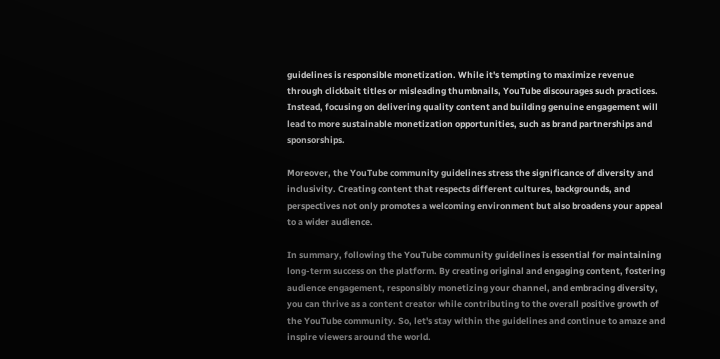guidelines is responsible monetization. While it's tempting to maximize revenue through clickbait titles or misleading thumbnails, YouTube discourages such practices. Instead, focusing on delivering quality content and building genuine engagement will lead to more sustainable monetization opportunities, such as brand partnerships and sponsorships.

Moreover, the YouTube community guidelines stress the significance of diversity and inclusivity. Creating content that respects different cultures, backgrounds, and perspectives not only promotes a welcoming environment but also broadens your appeal to a wider audience.

In summary, following the YouTube community guidelines is essential for maintaining long-term success on the platform. By creating original and engaging content, fostering audience engagement, responsibly monetizing your channel, and embracing diversity, you can thrive as a content creator while contributing to the overall positive growth of the YouTube community. So, let's stay within the guidelines and continue to amaze and inspire viewers around the world.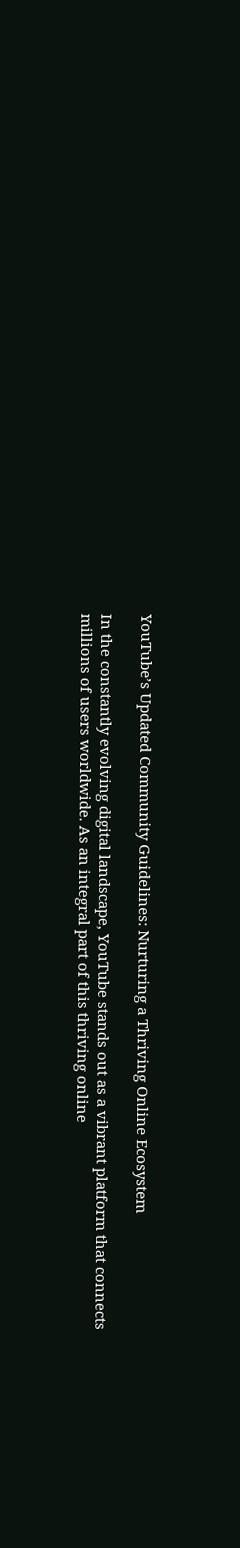YouTube’s Updated Community Guidelines: Nurturing a Thriving Online Ecosystem

In the constantly evolving digital landscape, YouTube stands out as a vibrant platform that connects millions of users worldwide. As an integral part of this thriving online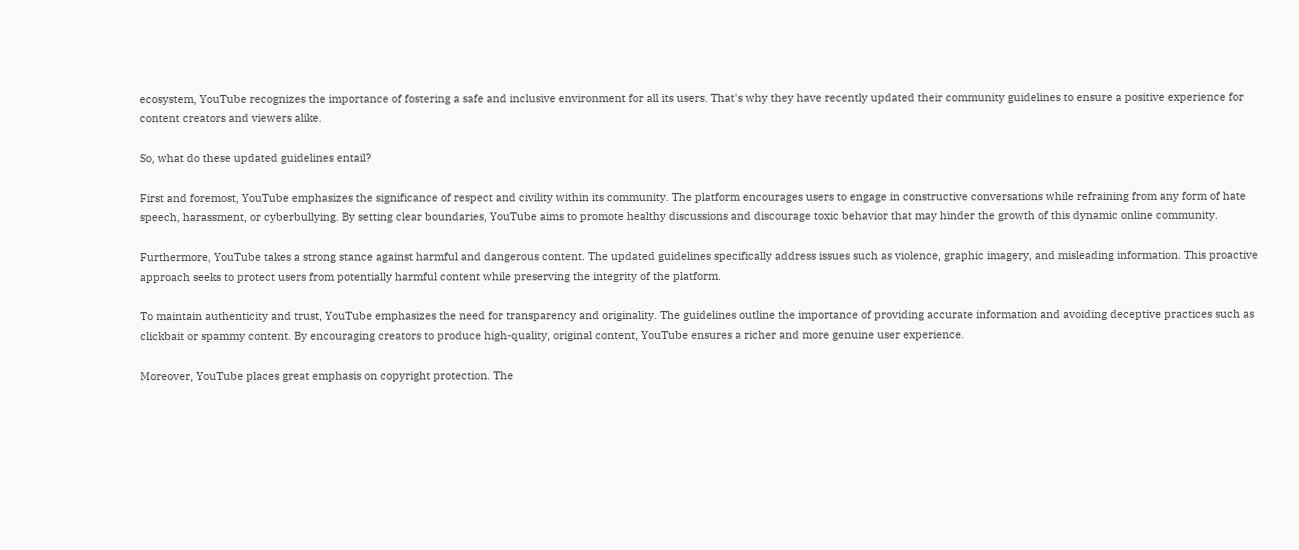ecosystem, YouTube recognizes the importance of fostering a safe and inclusive environment for all its users. That's why they have recently updated their community guidelines to ensure a positive experience for content creators and viewers alike.

So, what do these updated guidelines entail?

First and foremost, YouTube emphasizes the significance of respect and civility within its community. The platform encourages users to engage in constructive conversations while refraining from any form of hate speech, harassment, or cyberbullying. By setting clear boundaries, YouTube aims to promote healthy discussions and discourage toxic behavior that may hinder the growth of this dynamic online community.

Furthermore, YouTube takes a strong stance against harmful and dangerous content. The updated guidelines specifically address issues such as violence, graphic imagery, and misleading information. This proactive approach seeks to protect users from potentially harmful content while preserving the integrity of the platform.

To maintain authenticity and trust, YouTube emphasizes the need for transparency and originality. The guidelines outline the importance of providing accurate information and avoiding deceptive practices such as clickbait or spammy content. By encouraging creators to produce high-quality, original content, YouTube ensures a richer and more genuine user experience.

Moreover, YouTube places great emphasis on copyright protection. The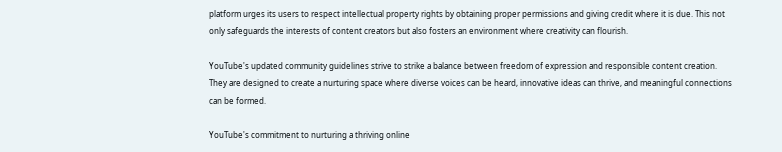platform urges its users to respect intellectual property rights by obtaining proper permissions and giving credit where it is due. This not only safeguards the interests of content creators but also fosters an environment where creativity can flourish.

YouTube's updated community guidelines strive to strike a balance between freedom of expression and responsible content creation. They are designed to create a nurturing space where diverse voices can be heard, innovative ideas can thrive, and meaningful connections can be formed.

YouTube's commitment to nurturing a thriving online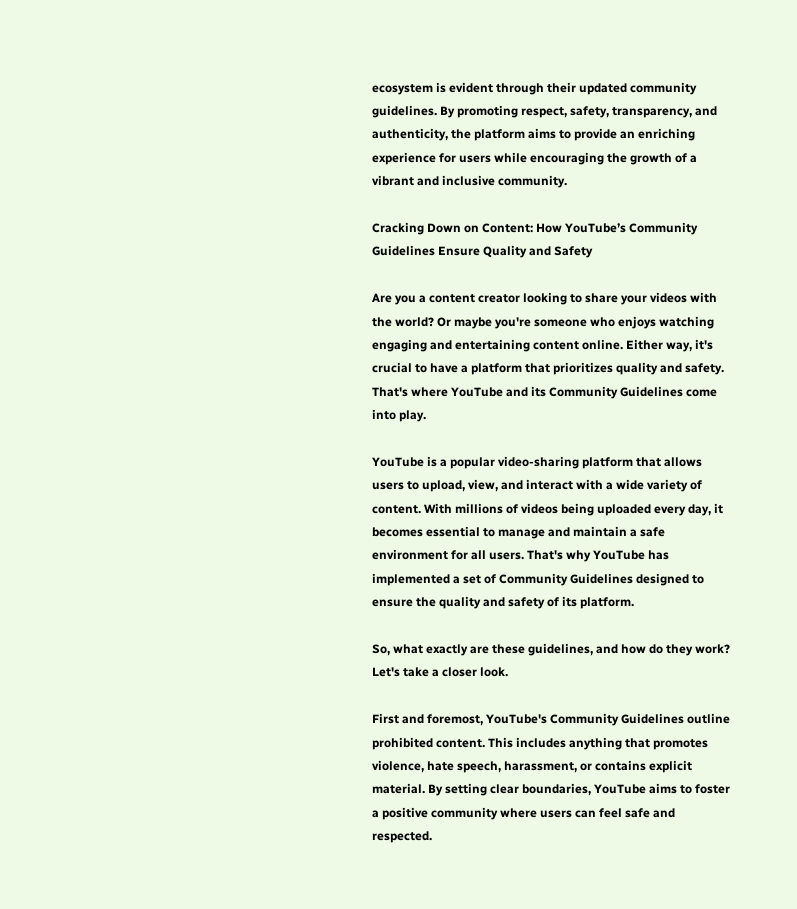ecosystem is evident through their updated community guidelines. By promoting respect, safety, transparency, and authenticity, the platform aims to provide an enriching experience for users while encouraging the growth of a vibrant and inclusive community.

Cracking Down on Content: How YouTube’s Community Guidelines Ensure Quality and Safety

Are you a content creator looking to share your videos with the world? Or maybe you're someone who enjoys watching engaging and entertaining content online. Either way, it's crucial to have a platform that prioritizes quality and safety. That's where YouTube and its Community Guidelines come into play.

YouTube is a popular video-sharing platform that allows users to upload, view, and interact with a wide variety of content. With millions of videos being uploaded every day, it becomes essential to manage and maintain a safe environment for all users. That's why YouTube has implemented a set of Community Guidelines designed to ensure the quality and safety of its platform.

So, what exactly are these guidelines, and how do they work? Let's take a closer look.

First and foremost, YouTube's Community Guidelines outline prohibited content. This includes anything that promotes violence, hate speech, harassment, or contains explicit material. By setting clear boundaries, YouTube aims to foster a positive community where users can feel safe and respected.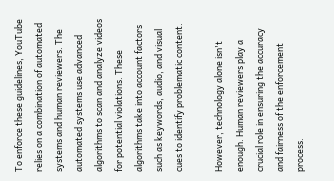To enforce these guidelines, YouTube relies on a combination of automated systems and human reviewers. The automated systems use advanced algorithms to scan and analyze videos for potential violations. These algorithms take into account factors such as keywords, audio, and visual cues to identify problematic content.

However, technology alone isn't enough. Human reviewers play a crucial role in ensuring the accuracy and fairness of the enforcement process.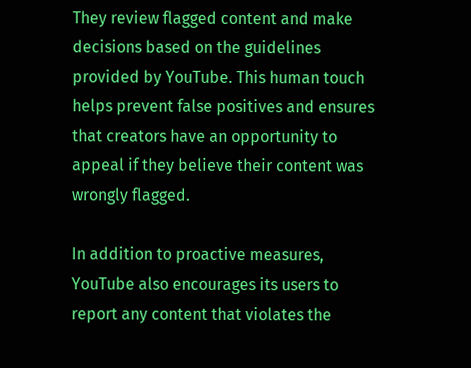They review flagged content and make decisions based on the guidelines provided by YouTube. This human touch helps prevent false positives and ensures that creators have an opportunity to appeal if they believe their content was wrongly flagged.

In addition to proactive measures, YouTube also encourages its users to report any content that violates the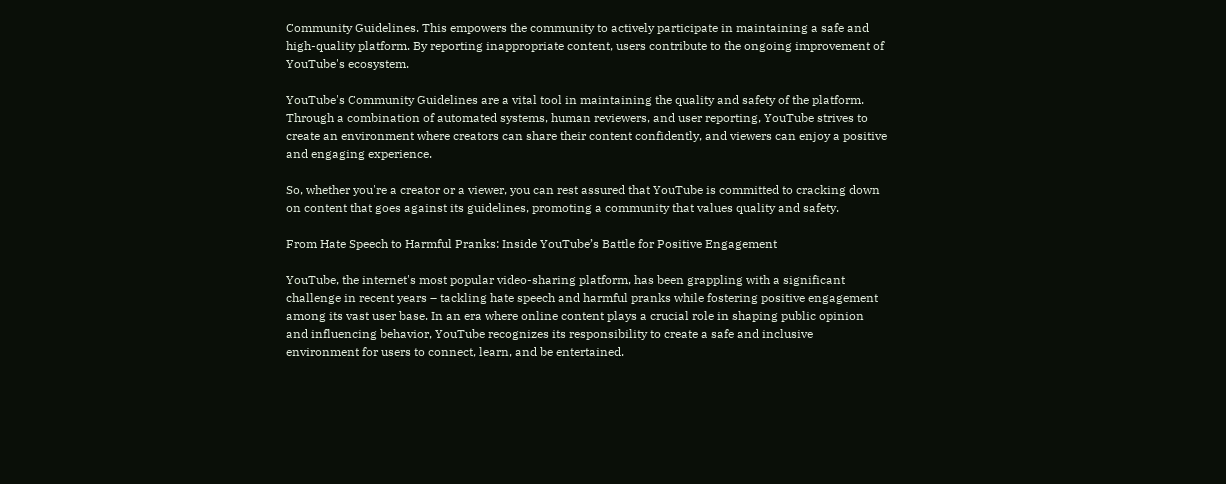Community Guidelines. This empowers the community to actively participate in maintaining a safe and high-quality platform. By reporting inappropriate content, users contribute to the ongoing improvement of YouTube's ecosystem.

YouTube's Community Guidelines are a vital tool in maintaining the quality and safety of the platform. Through a combination of automated systems, human reviewers, and user reporting, YouTube strives to create an environment where creators can share their content confidently, and viewers can enjoy a positive and engaging experience.

So, whether you're a creator or a viewer, you can rest assured that YouTube is committed to cracking down on content that goes against its guidelines, promoting a community that values quality and safety.

From Hate Speech to Harmful Pranks: Inside YouTube’s Battle for Positive Engagement

YouTube, the internet's most popular video-sharing platform, has been grappling with a significant challenge in recent years – tackling hate speech and harmful pranks while fostering positive engagement among its vast user base. In an era where online content plays a crucial role in shaping public opinion and influencing behavior, YouTube recognizes its responsibility to create a safe and inclusive environment for users to connect, learn, and be entertained.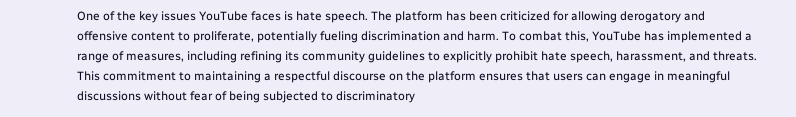One of the key issues YouTube faces is hate speech. The platform has been criticized for allowing derogatory and offensive content to proliferate, potentially fueling discrimination and harm. To combat this, YouTube has implemented a range of measures, including refining its community guidelines to explicitly prohibit hate speech, harassment, and threats. This commitment to maintaining a respectful discourse on the platform ensures that users can engage in meaningful discussions without fear of being subjected to discriminatory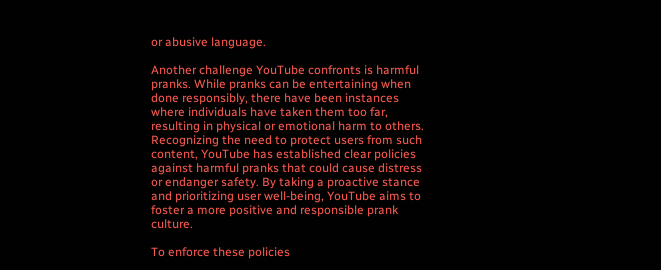or abusive language.

Another challenge YouTube confronts is harmful pranks. While pranks can be entertaining when done responsibly, there have been instances where individuals have taken them too far, resulting in physical or emotional harm to others. Recognizing the need to protect users from such content, YouTube has established clear policies against harmful pranks that could cause distress or endanger safety. By taking a proactive stance and prioritizing user well-being, YouTube aims to foster a more positive and responsible prank culture.

To enforce these policies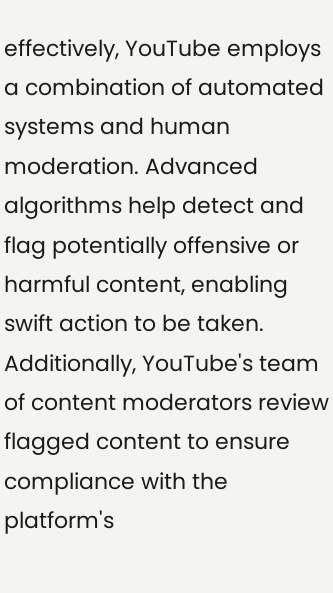effectively, YouTube employs a combination of automated systems and human moderation. Advanced algorithms help detect and flag potentially offensive or harmful content, enabling swift action to be taken. Additionally, YouTube's team of content moderators review flagged content to ensure compliance with the platform's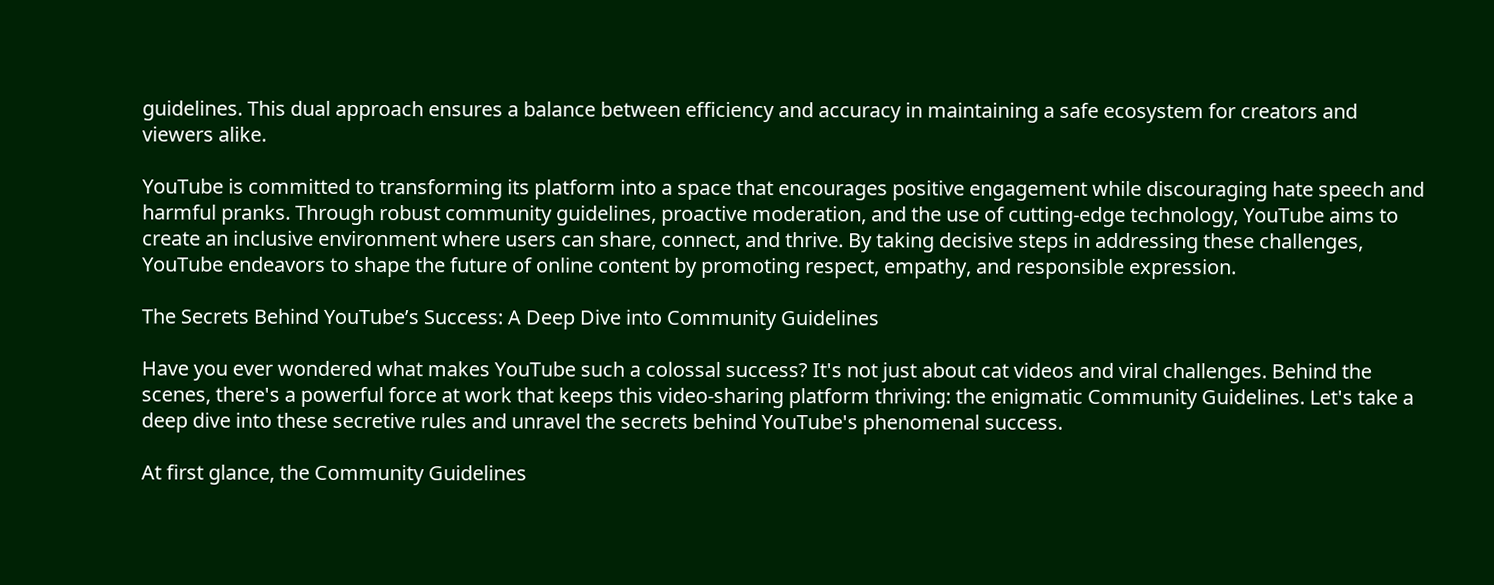guidelines. This dual approach ensures a balance between efficiency and accuracy in maintaining a safe ecosystem for creators and viewers alike.

YouTube is committed to transforming its platform into a space that encourages positive engagement while discouraging hate speech and harmful pranks. Through robust community guidelines, proactive moderation, and the use of cutting-edge technology, YouTube aims to create an inclusive environment where users can share, connect, and thrive. By taking decisive steps in addressing these challenges, YouTube endeavors to shape the future of online content by promoting respect, empathy, and responsible expression.

The Secrets Behind YouTube’s Success: A Deep Dive into Community Guidelines

Have you ever wondered what makes YouTube such a colossal success? It's not just about cat videos and viral challenges. Behind the scenes, there's a powerful force at work that keeps this video-sharing platform thriving: the enigmatic Community Guidelines. Let's take a deep dive into these secretive rules and unravel the secrets behind YouTube's phenomenal success.

At first glance, the Community Guidelines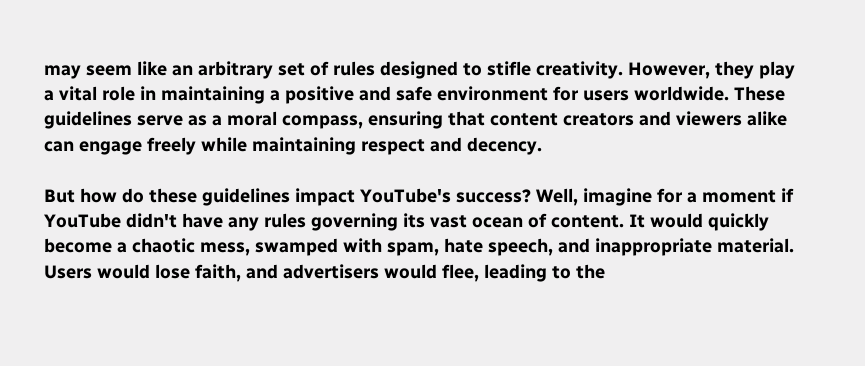may seem like an arbitrary set of rules designed to stifle creativity. However, they play a vital role in maintaining a positive and safe environment for users worldwide. These guidelines serve as a moral compass, ensuring that content creators and viewers alike can engage freely while maintaining respect and decency.

But how do these guidelines impact YouTube's success? Well, imagine for a moment if YouTube didn't have any rules governing its vast ocean of content. It would quickly become a chaotic mess, swamped with spam, hate speech, and inappropriate material. Users would lose faith, and advertisers would flee, leading to the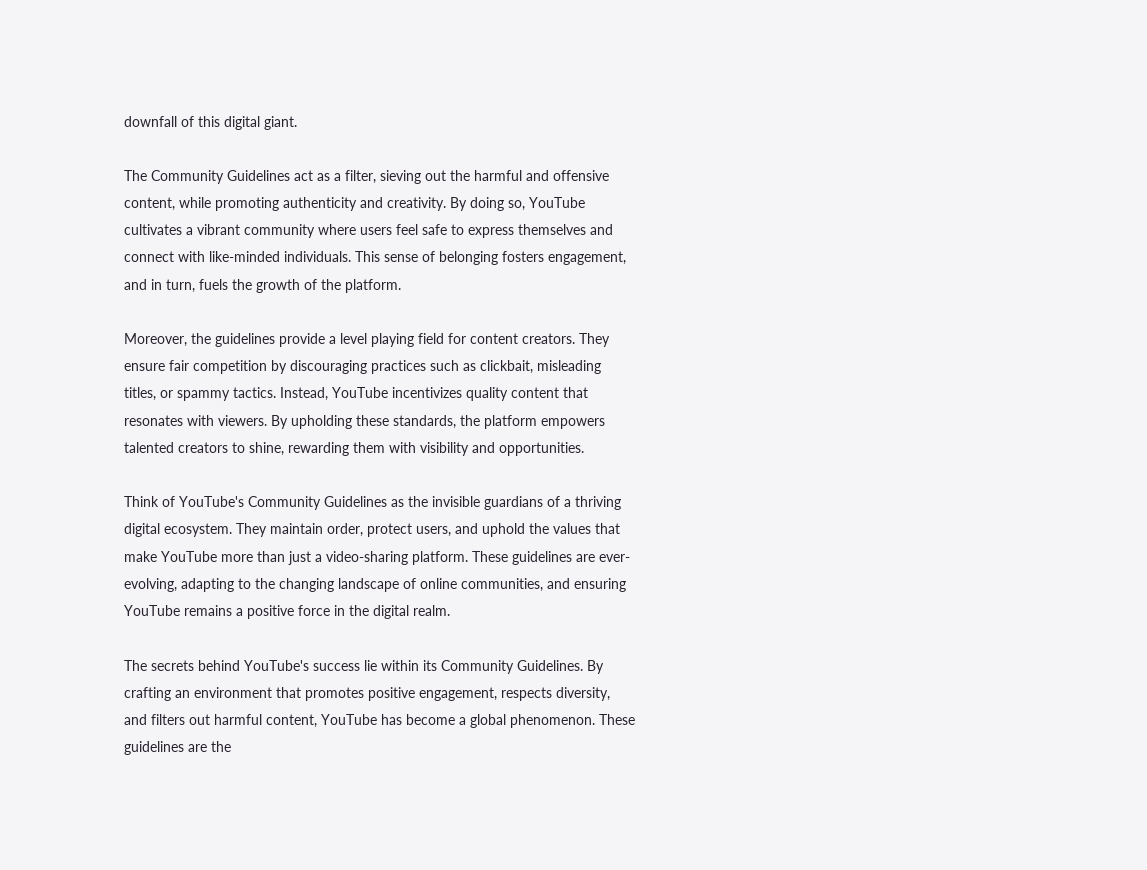downfall of this digital giant.

The Community Guidelines act as a filter, sieving out the harmful and offensive content, while promoting authenticity and creativity. By doing so, YouTube cultivates a vibrant community where users feel safe to express themselves and connect with like-minded individuals. This sense of belonging fosters engagement, and in turn, fuels the growth of the platform.

Moreover, the guidelines provide a level playing field for content creators. They ensure fair competition by discouraging practices such as clickbait, misleading titles, or spammy tactics. Instead, YouTube incentivizes quality content that resonates with viewers. By upholding these standards, the platform empowers talented creators to shine, rewarding them with visibility and opportunities.

Think of YouTube's Community Guidelines as the invisible guardians of a thriving digital ecosystem. They maintain order, protect users, and uphold the values that make YouTube more than just a video-sharing platform. These guidelines are ever-evolving, adapting to the changing landscape of online communities, and ensuring YouTube remains a positive force in the digital realm.

The secrets behind YouTube's success lie within its Community Guidelines. By crafting an environment that promotes positive engagement, respects diversity, and filters out harmful content, YouTube has become a global phenomenon. These guidelines are the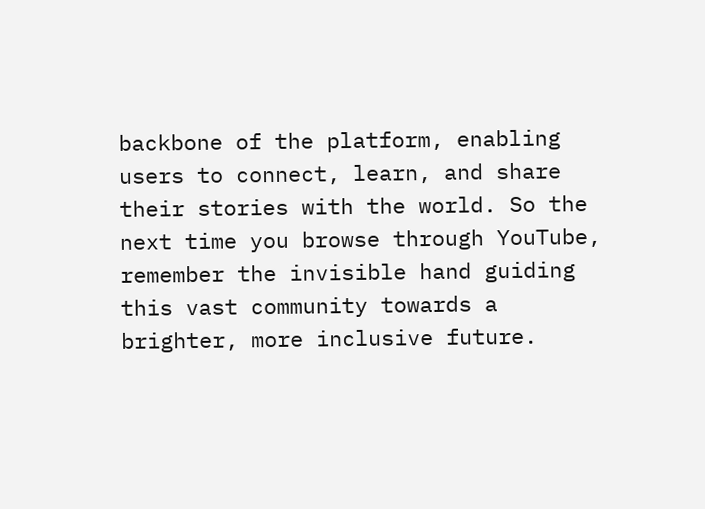backbone of the platform, enabling users to connect, learn, and share their stories with the world. So the next time you browse through YouTube, remember the invisible hand guiding this vast community towards a brighter, more inclusive future.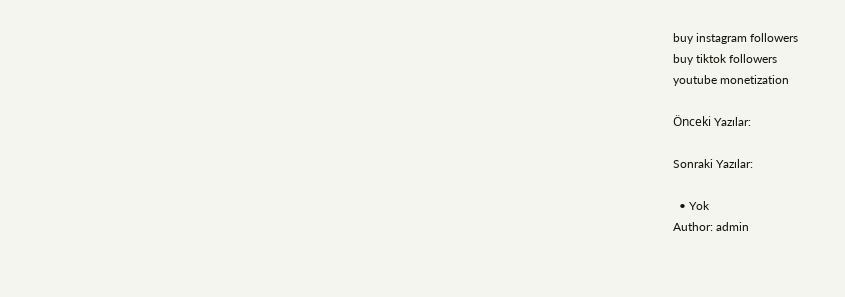buy instagram followers
buy tiktok followers
youtube monetization

Önceki Yazılar:

Sonraki Yazılar:

  • Yok
Author: admin